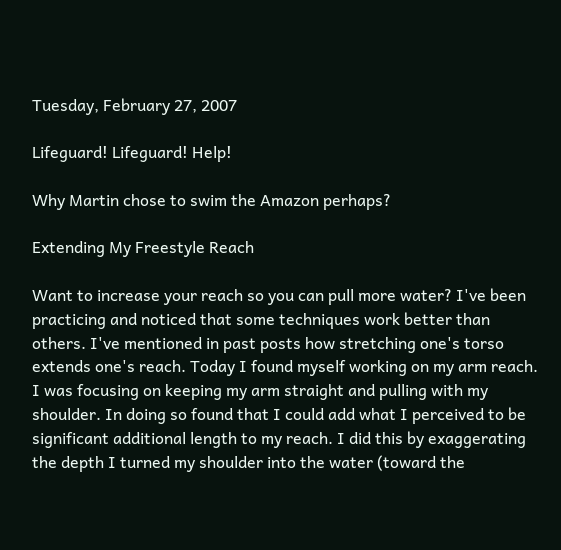Tuesday, February 27, 2007

Lifeguard! Lifeguard! Help!

Why Martin chose to swim the Amazon perhaps?

Extending My Freestyle Reach

Want to increase your reach so you can pull more water? I've been practicing and noticed that some techniques work better than others. I've mentioned in past posts how stretching one's torso extends one's reach. Today I found myself working on my arm reach. I was focusing on keeping my arm straight and pulling with my shoulder. In doing so found that I could add what I perceived to be significant additional length to my reach. I did this by exaggerating the depth I turned my shoulder into the water (toward the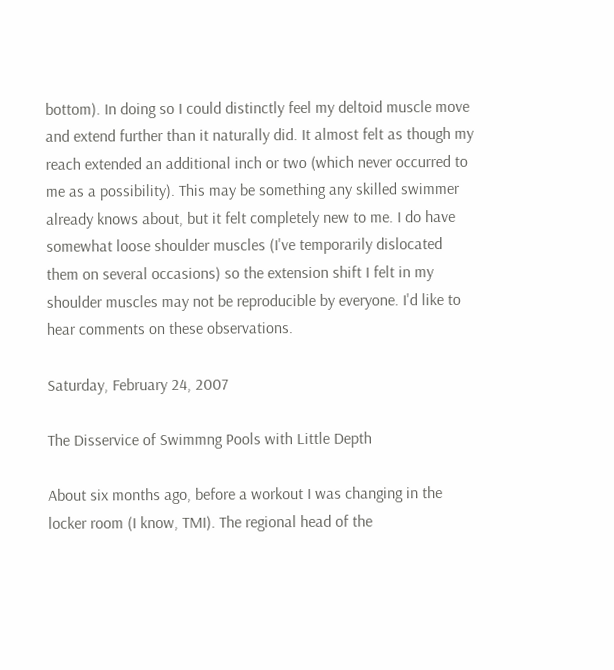bottom). In doing so I could distinctly feel my deltoid muscle move and extend further than it naturally did. It almost felt as though my reach extended an additional inch or two (which never occurred to me as a possibility). This may be something any skilled swimmer already knows about, but it felt completely new to me. I do have somewhat loose shoulder muscles (I've temporarily dislocated them on several occasions) so the extension shift I felt in my shoulder muscles may not be reproducible by everyone. I'd like to hear comments on these observations.

Saturday, February 24, 2007

The Disservice of Swimmng Pools with Little Depth

About six months ago, before a workout I was changing in the locker room (I know, TMI). The regional head of the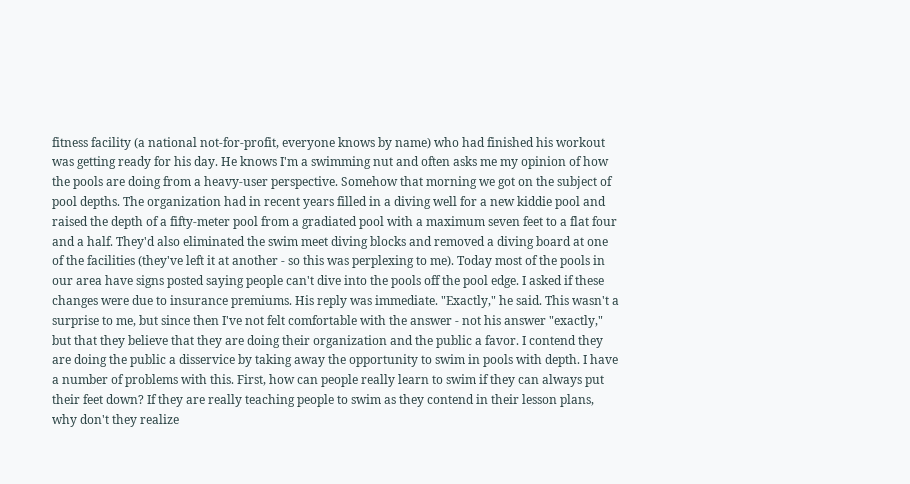fitness facility (a national not-for-profit, everyone knows by name) who had finished his workout was getting ready for his day. He knows I'm a swimming nut and often asks me my opinion of how the pools are doing from a heavy-user perspective. Somehow that morning we got on the subject of pool depths. The organization had in recent years filled in a diving well for a new kiddie pool and raised the depth of a fifty-meter pool from a gradiated pool with a maximum seven feet to a flat four and a half. They'd also eliminated the swim meet diving blocks and removed a diving board at one of the facilities (they've left it at another - so this was perplexing to me). Today most of the pools in our area have signs posted saying people can't dive into the pools off the pool edge. I asked if these changes were due to insurance premiums. His reply was immediate. "Exactly," he said. This wasn't a surprise to me, but since then I've not felt comfortable with the answer - not his answer "exactly," but that they believe that they are doing their organization and the public a favor. I contend they are doing the public a disservice by taking away the opportunity to swim in pools with depth. I have a number of problems with this. First, how can people really learn to swim if they can always put their feet down? If they are really teaching people to swim as they contend in their lesson plans, why don't they realize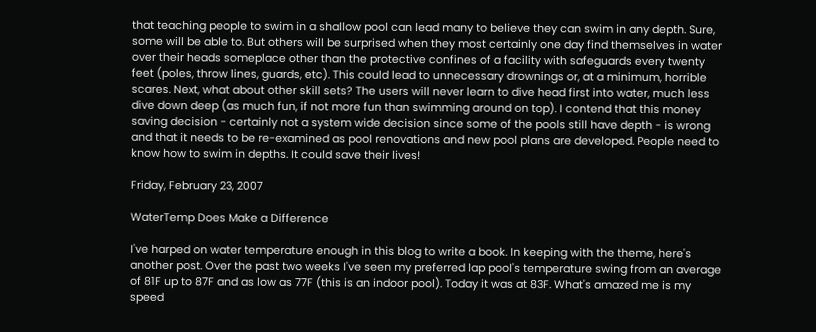that teaching people to swim in a shallow pool can lead many to believe they can swim in any depth. Sure, some will be able to. But others will be surprised when they most certainly one day find themselves in water over their heads someplace other than the protective confines of a facility with safeguards every twenty feet (poles, throw lines, guards, etc). This could lead to unnecessary drownings or, at a minimum, horrible scares. Next, what about other skill sets? The users will never learn to dive head first into water, much less dive down deep (as much fun, if not more fun than swimming around on top). I contend that this money saving decision - certainly not a system wide decision since some of the pools still have depth - is wrong and that it needs to be re-examined as pool renovations and new pool plans are developed. People need to know how to swim in depths. It could save their lives!

Friday, February 23, 2007

WaterTemp Does Make a Difference

I've harped on water temperature enough in this blog to write a book. In keeping with the theme, here's another post. Over the past two weeks I've seen my preferred lap pool's temperature swing from an average of 81F up to 87F and as low as 77F (this is an indoor pool). Today it was at 83F. What's amazed me is my speed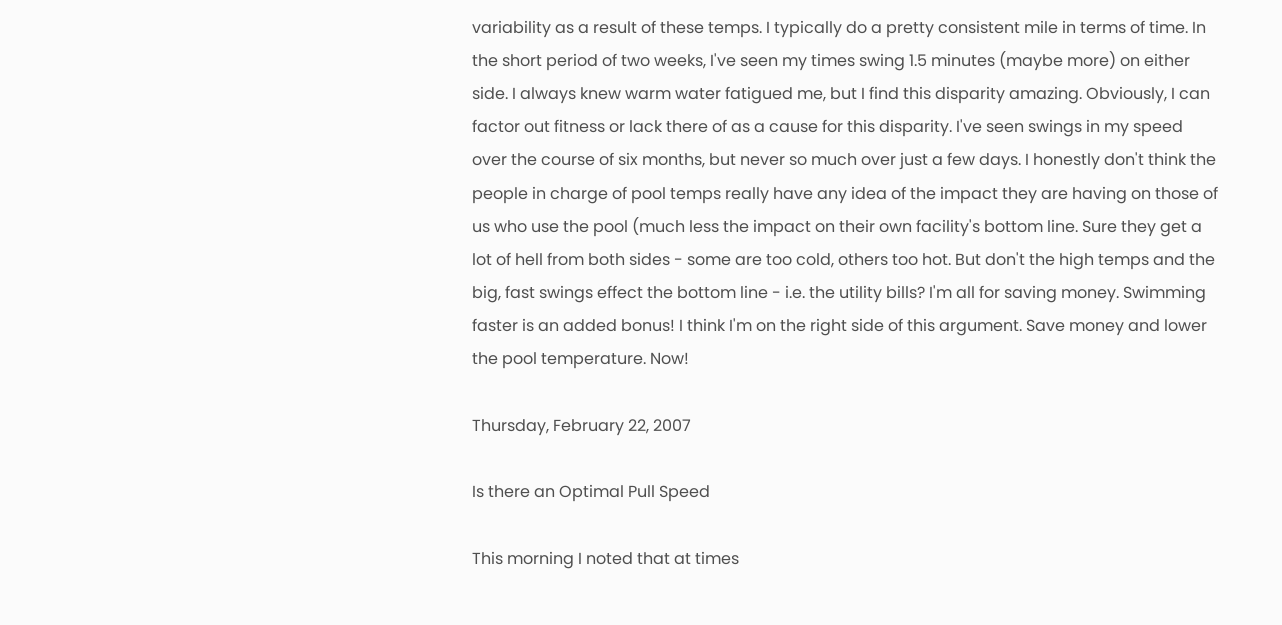variability as a result of these temps. I typically do a pretty consistent mile in terms of time. In the short period of two weeks, I've seen my times swing 1.5 minutes (maybe more) on either side. I always knew warm water fatigued me, but I find this disparity amazing. Obviously, I can factor out fitness or lack there of as a cause for this disparity. I've seen swings in my speed over the course of six months, but never so much over just a few days. I honestly don't think the people in charge of pool temps really have any idea of the impact they are having on those of us who use the pool (much less the impact on their own facility's bottom line. Sure they get a lot of hell from both sides - some are too cold, others too hot. But don't the high temps and the big, fast swings effect the bottom line - i.e. the utility bills? I'm all for saving money. Swimming faster is an added bonus! I think I'm on the right side of this argument. Save money and lower the pool temperature. Now!

Thursday, February 22, 2007

Is there an Optimal Pull Speed

This morning I noted that at times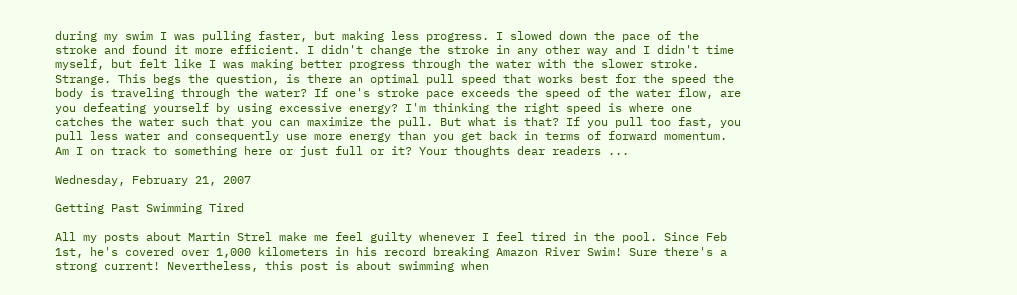during my swim I was pulling faster, but making less progress. I slowed down the pace of the stroke and found it more efficient. I didn't change the stroke in any other way and I didn't time myself, but felt like I was making better progress through the water with the slower stroke. Strange. This begs the question, is there an optimal pull speed that works best for the speed the body is traveling through the water? If one's stroke pace exceeds the speed of the water flow, are you defeating yourself by using excessive energy? I'm thinking the right speed is where one catches the water such that you can maximize the pull. But what is that? If you pull too fast, you pull less water and consequently use more energy than you get back in terms of forward momentum. Am I on track to something here or just full or it? Your thoughts dear readers ...

Wednesday, February 21, 2007

Getting Past Swimming Tired

All my posts about Martin Strel make me feel guilty whenever I feel tired in the pool. Since Feb 1st, he's covered over 1,000 kilometers in his record breaking Amazon River Swim! Sure there's a strong current! Nevertheless, this post is about swimming when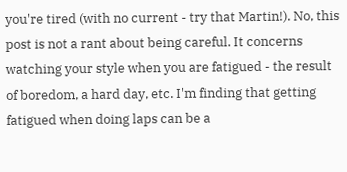you're tired (with no current - try that Martin!). No, this post is not a rant about being careful. It concerns watching your style when you are fatigued - the result of boredom, a hard day, etc. I'm finding that getting fatigued when doing laps can be a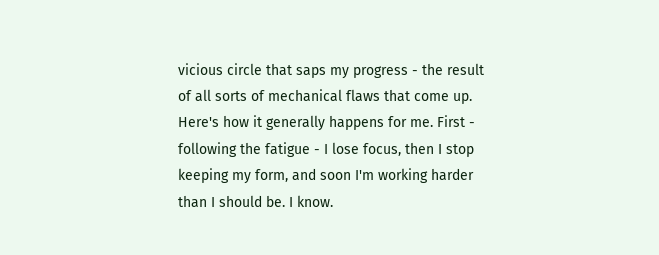vicious circle that saps my progress - the result of all sorts of mechanical flaws that come up. Here's how it generally happens for me. First - following the fatigue - I lose focus, then I stop keeping my form, and soon I'm working harder than I should be. I know.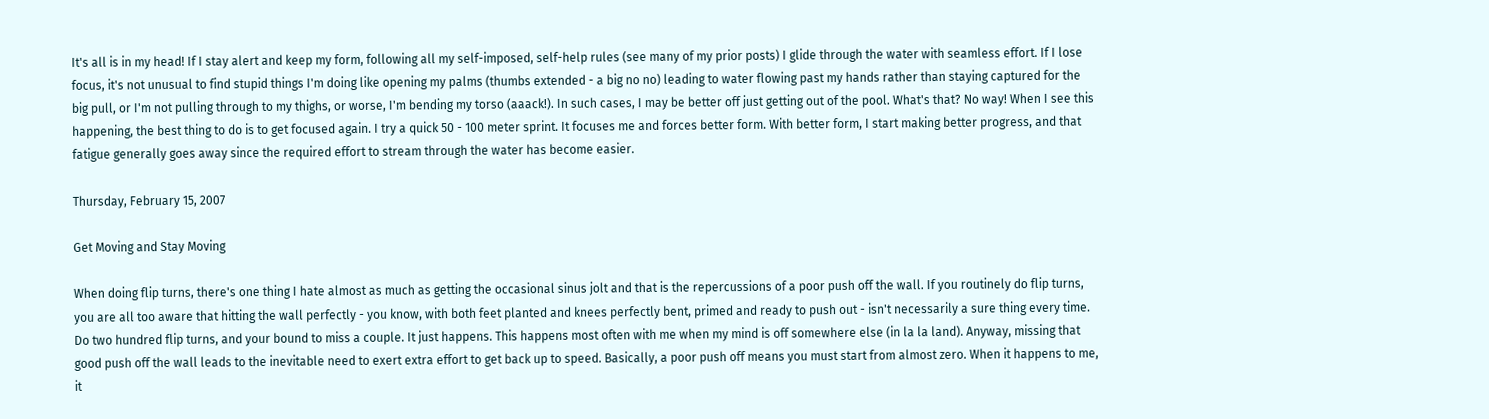It's all is in my head! If I stay alert and keep my form, following all my self-imposed, self-help rules (see many of my prior posts) I glide through the water with seamless effort. If I lose focus, it's not unusual to find stupid things I'm doing like opening my palms (thumbs extended - a big no no) leading to water flowing past my hands rather than staying captured for the big pull, or I'm not pulling through to my thighs, or worse, I'm bending my torso (aaack!). In such cases, I may be better off just getting out of the pool. What's that? No way! When I see this happening, the best thing to do is to get focused again. I try a quick 50 - 100 meter sprint. It focuses me and forces better form. With better form, I start making better progress, and that fatigue generally goes away since the required effort to stream through the water has become easier.

Thursday, February 15, 2007

Get Moving and Stay Moving

When doing flip turns, there's one thing I hate almost as much as getting the occasional sinus jolt and that is the repercussions of a poor push off the wall. If you routinely do flip turns, you are all too aware that hitting the wall perfectly - you know, with both feet planted and knees perfectly bent, primed and ready to push out - isn't necessarily a sure thing every time. Do two hundred flip turns, and your bound to miss a couple. It just happens. This happens most often with me when my mind is off somewhere else (in la la land). Anyway, missing that good push off the wall leads to the inevitable need to exert extra effort to get back up to speed. Basically, a poor push off means you must start from almost zero. When it happens to me, it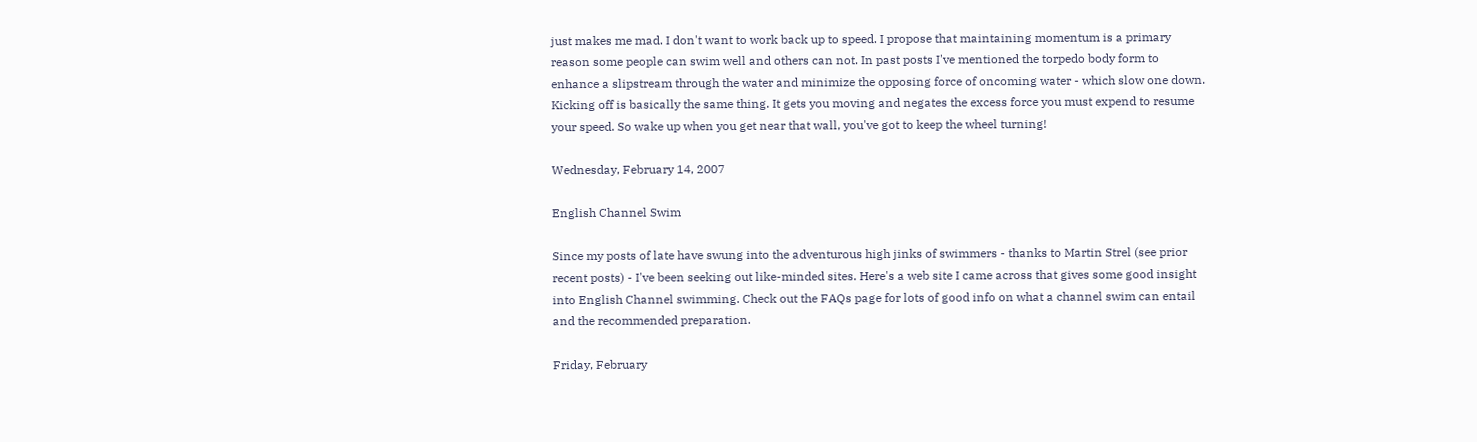just makes me mad. I don't want to work back up to speed. I propose that maintaining momentum is a primary reason some people can swim well and others can not. In past posts I've mentioned the torpedo body form to enhance a slipstream through the water and minimize the opposing force of oncoming water - which slow one down. Kicking off is basically the same thing. It gets you moving and negates the excess force you must expend to resume your speed. So wake up when you get near that wall, you've got to keep the wheel turning!

Wednesday, February 14, 2007

English Channel Swim

Since my posts of late have swung into the adventurous high jinks of swimmers - thanks to Martin Strel (see prior recent posts) - I've been seeking out like-minded sites. Here's a web site I came across that gives some good insight into English Channel swimming. Check out the FAQs page for lots of good info on what a channel swim can entail and the recommended preparation.

Friday, February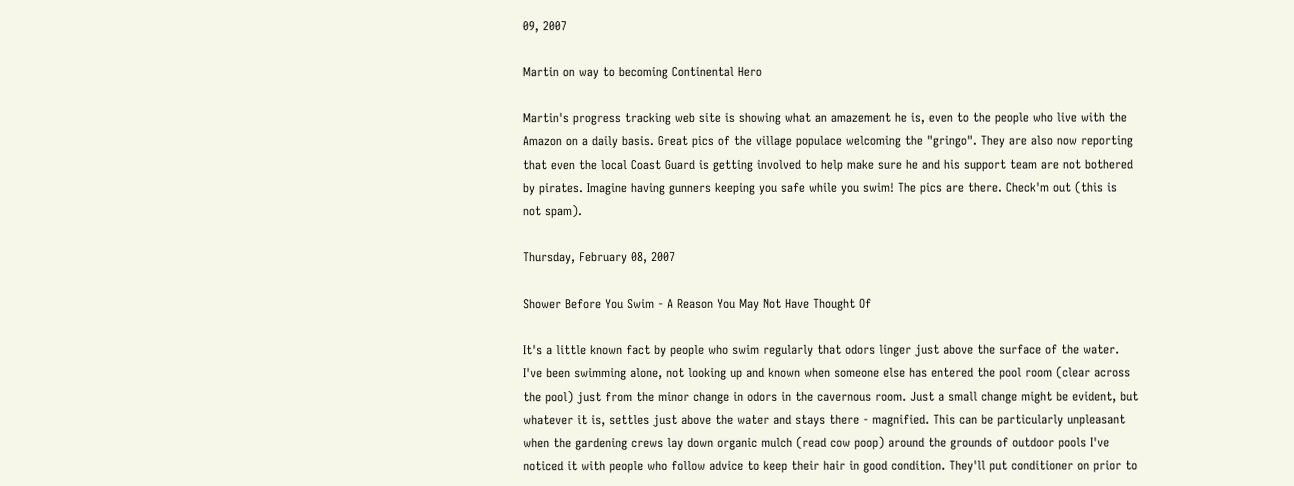09, 2007

Martin on way to becoming Continental Hero

Martin's progress tracking web site is showing what an amazement he is, even to the people who live with the Amazon on a daily basis. Great pics of the village populace welcoming the "gringo". They are also now reporting that even the local Coast Guard is getting involved to help make sure he and his support team are not bothered by pirates. Imagine having gunners keeping you safe while you swim! The pics are there. Check'm out (this is not spam).

Thursday, February 08, 2007

Shower Before You Swim - A Reason You May Not Have Thought Of

It's a little known fact by people who swim regularly that odors linger just above the surface of the water. I've been swimming alone, not looking up and known when someone else has entered the pool room (clear across the pool) just from the minor change in odors in the cavernous room. Just a small change might be evident, but whatever it is, settles just above the water and stays there - magnified. This can be particularly unpleasant when the gardening crews lay down organic mulch (read cow poop) around the grounds of outdoor pools I've noticed it with people who follow advice to keep their hair in good condition. They'll put conditioner on prior to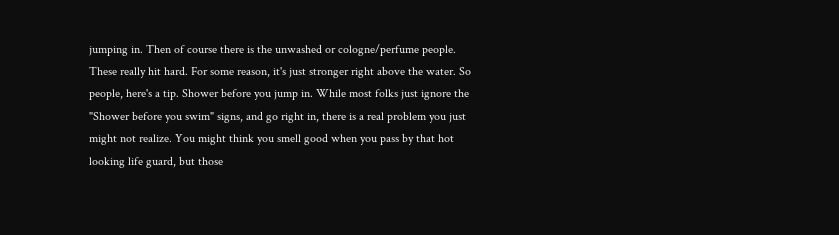jumping in. Then of course there is the unwashed or cologne/perfume people. These really hit hard. For some reason, it's just stronger right above the water. So people, here's a tip. Shower before you jump in. While most folks just ignore the "Shower before you swim" signs, and go right in, there is a real problem you just might not realize. You might think you smell good when you pass by that hot looking life guard, but those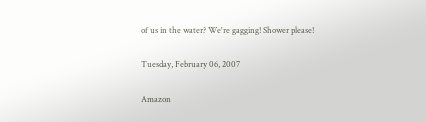of us in the water? We're gagging! Shower please!

Tuesday, February 06, 2007

Amazon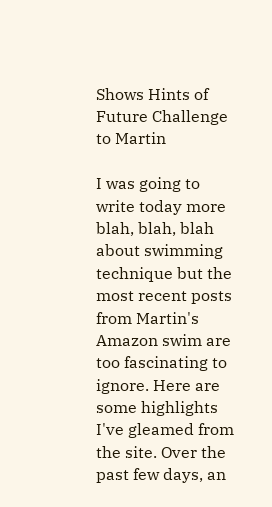Shows Hints of Future Challenge to Martin

I was going to write today more blah, blah, blah about swimming technique but the most recent posts from Martin's Amazon swim are too fascinating to ignore. Here are some highlights I've gleamed from the site. Over the past few days, an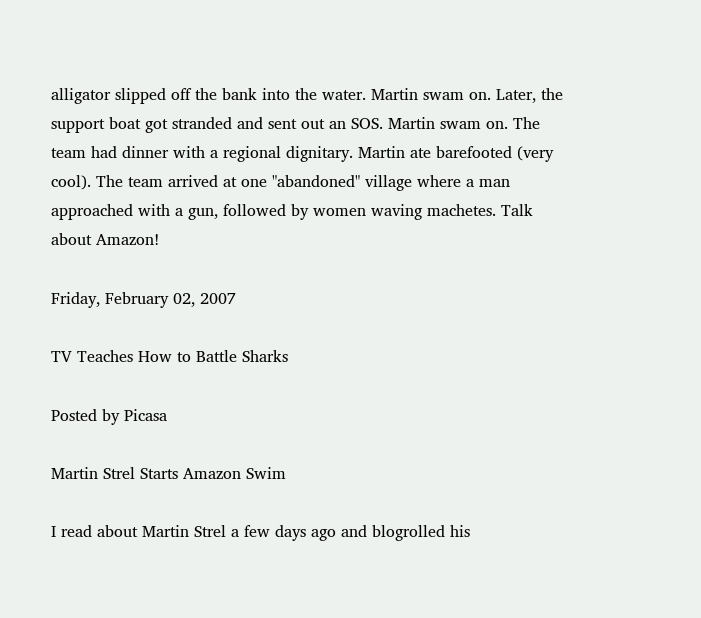alligator slipped off the bank into the water. Martin swam on. Later, the support boat got stranded and sent out an SOS. Martin swam on. The team had dinner with a regional dignitary. Martin ate barefooted (very cool). The team arrived at one "abandoned" village where a man approached with a gun, followed by women waving machetes. Talk about Amazon!

Friday, February 02, 2007

TV Teaches How to Battle Sharks

Posted by Picasa

Martin Strel Starts Amazon Swim

I read about Martin Strel a few days ago and blogrolled his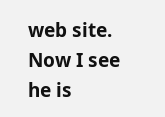web site. Now I see he is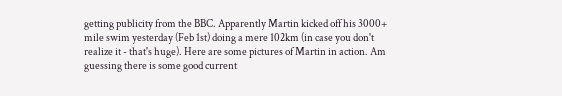getting publicity from the BBC. Apparently Martin kicked off his 3000+ mile swim yesterday (Feb 1st) doing a mere 102km (in case you don't realize it - that's huge). Here are some pictures of Martin in action. Am guessing there is some good current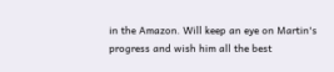in the Amazon. Will keep an eye on Martin's progress and wish him all the best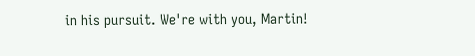in his pursuit. We're with you, Martin!